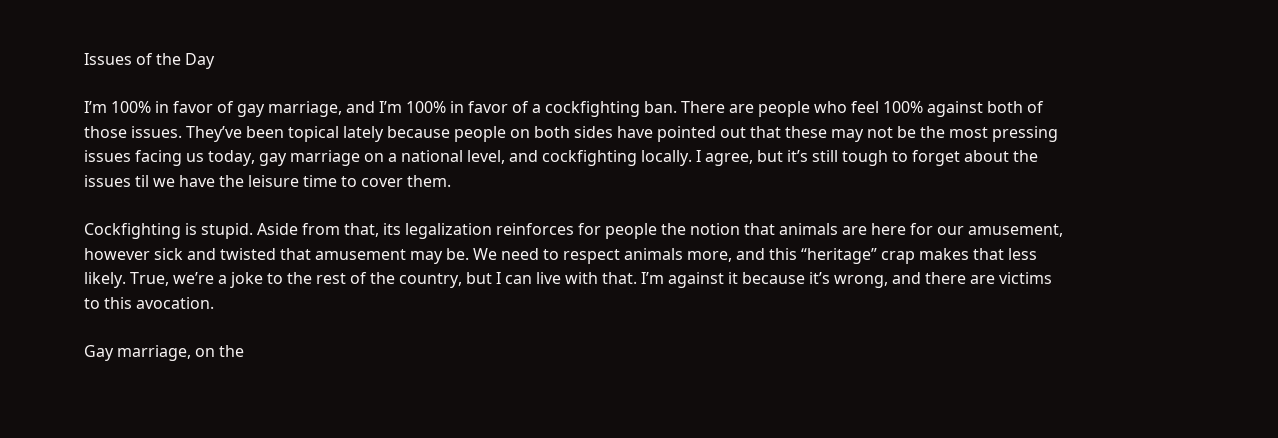Issues of the Day

I’m 100% in favor of gay marriage, and I’m 100% in favor of a cockfighting ban. There are people who feel 100% against both of those issues. They’ve been topical lately because people on both sides have pointed out that these may not be the most pressing issues facing us today, gay marriage on a national level, and cockfighting locally. I agree, but it’s still tough to forget about the issues til we have the leisure time to cover them.

Cockfighting is stupid. Aside from that, its legalization reinforces for people the notion that animals are here for our amusement, however sick and twisted that amusement may be. We need to respect animals more, and this “heritage” crap makes that less likely. True, we’re a joke to the rest of the country, but I can live with that. I’m against it because it’s wrong, and there are victims to this avocation.

Gay marriage, on the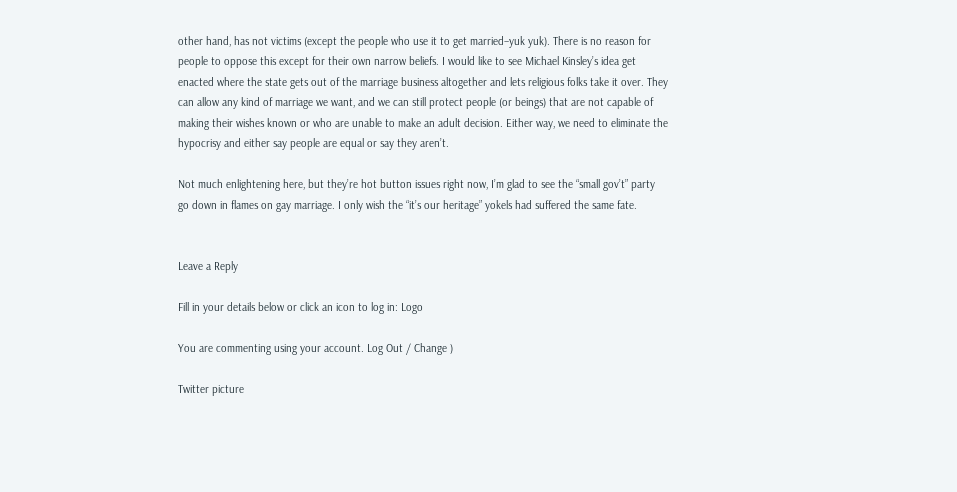other hand, has not victims (except the people who use it to get married–yuk yuk). There is no reason for people to oppose this except for their own narrow beliefs. I would like to see Michael Kinsley’s idea get enacted where the state gets out of the marriage business altogether and lets religious folks take it over. They can allow any kind of marriage we want, and we can still protect people (or beings) that are not capable of making their wishes known or who are unable to make an adult decision. Either way, we need to eliminate the hypocrisy and either say people are equal or say they aren’t.

Not much enlightening here, but they’re hot button issues right now, I’m glad to see the “small gov’t” party go down in flames on gay marriage. I only wish the “it’s our heritage” yokels had suffered the same fate.


Leave a Reply

Fill in your details below or click an icon to log in: Logo

You are commenting using your account. Log Out / Change )

Twitter picture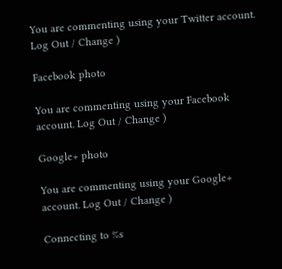You are commenting using your Twitter account. Log Out / Change )

Facebook photo

You are commenting using your Facebook account. Log Out / Change )

Google+ photo

You are commenting using your Google+ account. Log Out / Change )

Connecting to %s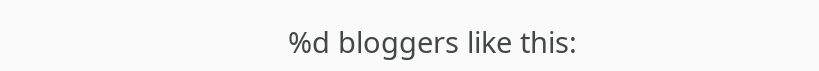%d bloggers like this: